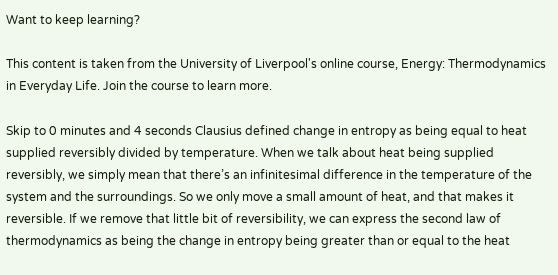Want to keep learning?

This content is taken from the University of Liverpool's online course, Energy: Thermodynamics in Everyday Life. Join the course to learn more.

Skip to 0 minutes and 4 seconds Clausius defined change in entropy as being equal to heat supplied reversibly divided by temperature. When we talk about heat being supplied reversibly, we simply mean that there’s an infinitesimal difference in the temperature of the system and the surroundings. So we only move a small amount of heat, and that makes it reversible. If we remove that little bit of reversibility, we can express the second law of thermodynamics as being the change in entropy being greater than or equal to the heat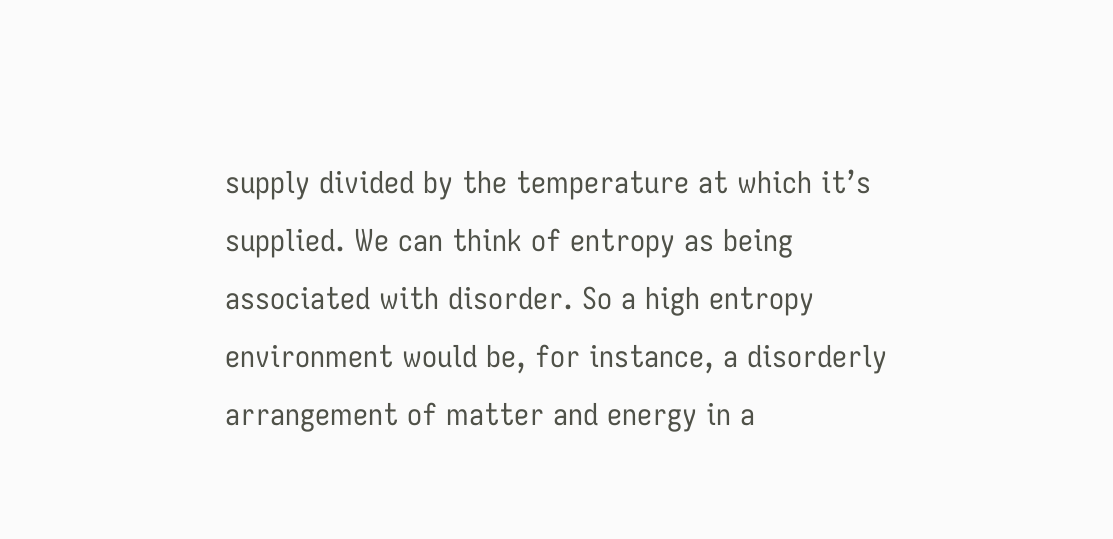supply divided by the temperature at which it’s supplied. We can think of entropy as being associated with disorder. So a high entropy environment would be, for instance, a disorderly arrangement of matter and energy in a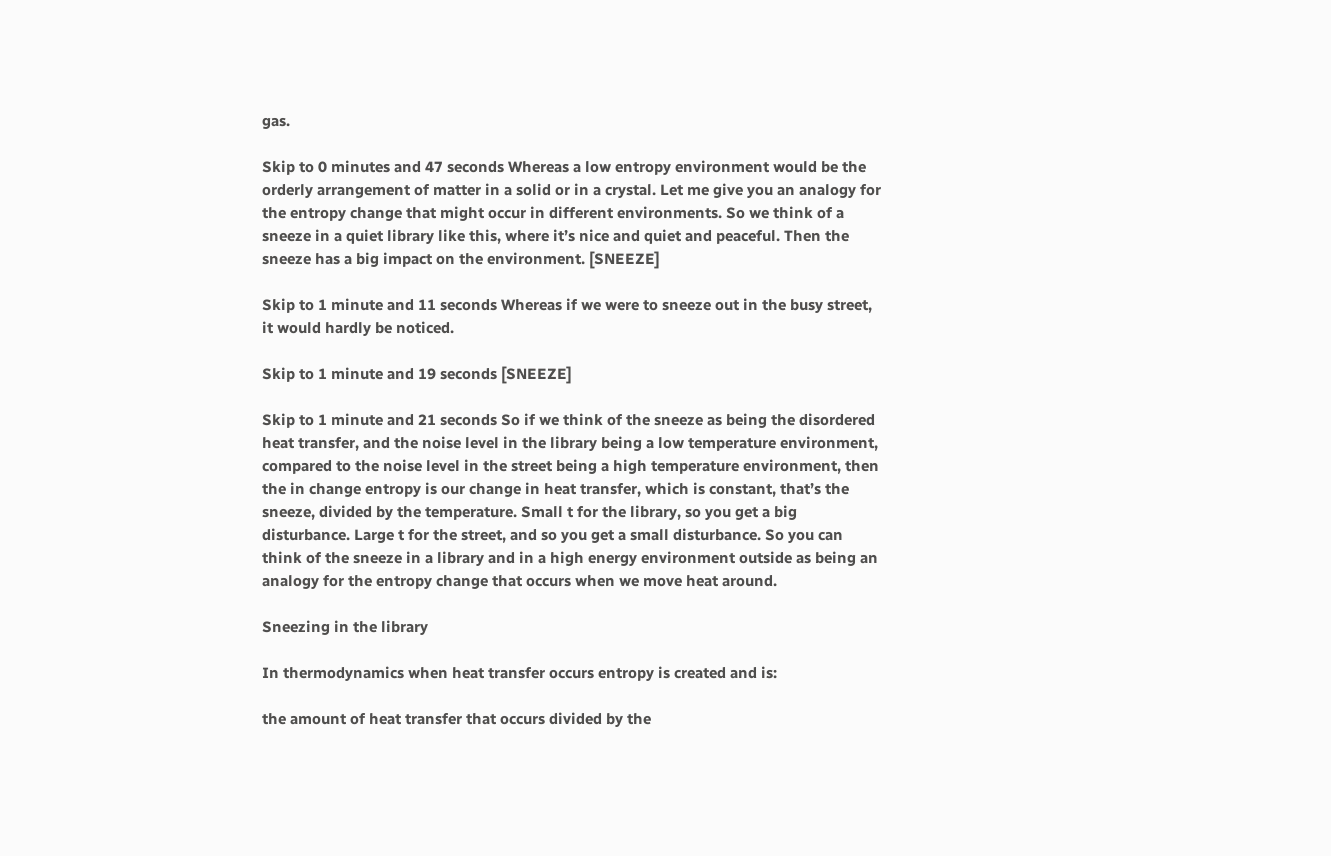gas.

Skip to 0 minutes and 47 seconds Whereas a low entropy environment would be the orderly arrangement of matter in a solid or in a crystal. Let me give you an analogy for the entropy change that might occur in different environments. So we think of a sneeze in a quiet library like this, where it’s nice and quiet and peaceful. Then the sneeze has a big impact on the environment. [SNEEZE]

Skip to 1 minute and 11 seconds Whereas if we were to sneeze out in the busy street, it would hardly be noticed.

Skip to 1 minute and 19 seconds [SNEEZE]

Skip to 1 minute and 21 seconds So if we think of the sneeze as being the disordered heat transfer, and the noise level in the library being a low temperature environment, compared to the noise level in the street being a high temperature environment, then the in change entropy is our change in heat transfer, which is constant, that’s the sneeze, divided by the temperature. Small t for the library, so you get a big disturbance. Large t for the street, and so you get a small disturbance. So you can think of the sneeze in a library and in a high energy environment outside as being an analogy for the entropy change that occurs when we move heat around.

Sneezing in the library

In thermodynamics when heat transfer occurs entropy is created and is:

the amount of heat transfer that occurs divided by the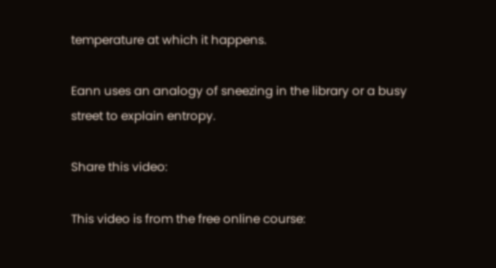temperature at which it happens.

Eann uses an analogy of sneezing in the library or a busy street to explain entropy.

Share this video:

This video is from the free online course: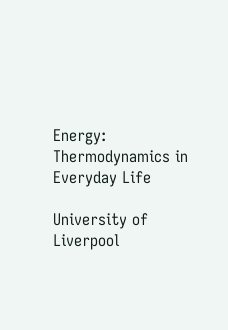Energy: Thermodynamics in Everyday Life

University of Liverpool